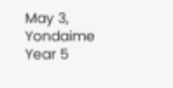May 3, Yondaime Year 5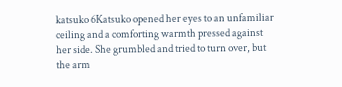katsuko 6Katsuko opened her eyes to an unfamiliar ceiling and a comforting warmth pressed against her side. She grumbled and tried to turn over, but the arm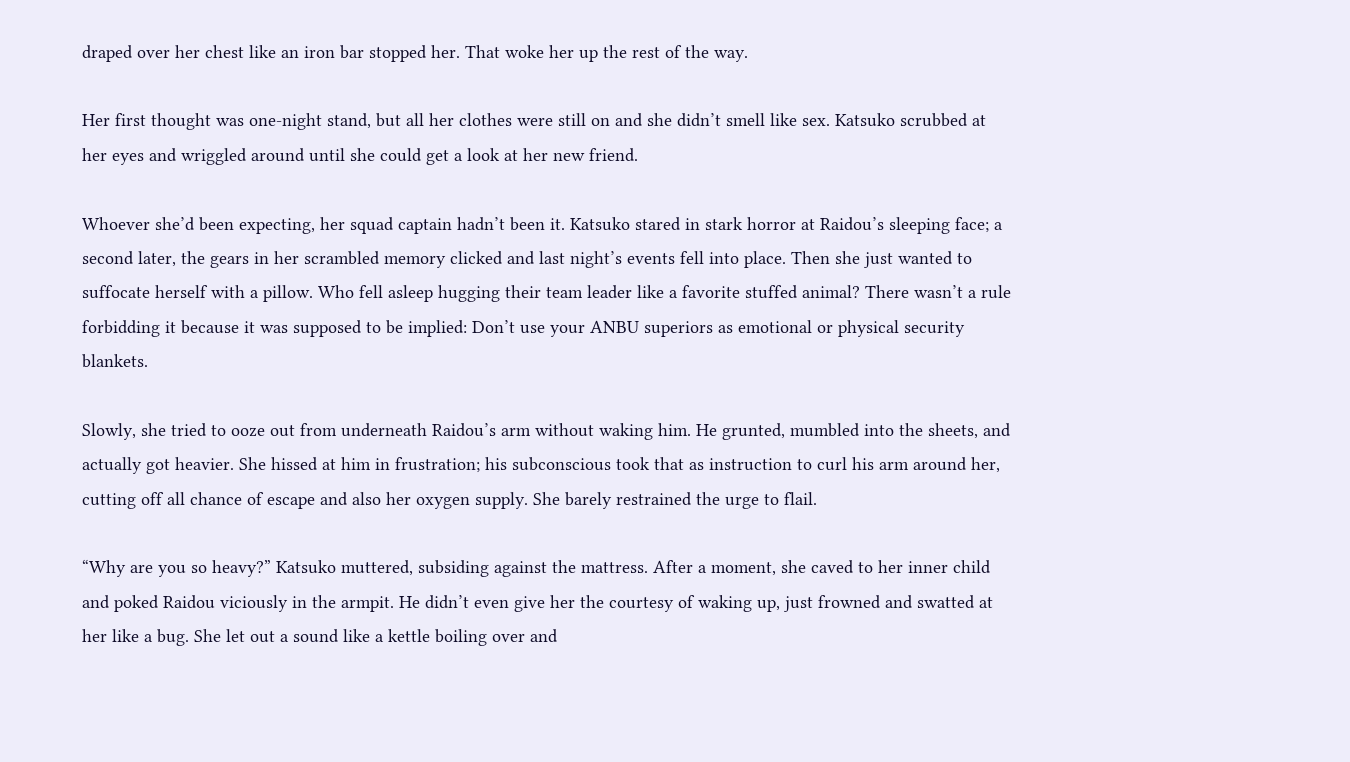draped over her chest like an iron bar stopped her. That woke her up the rest of the way.

Her first thought was one-night stand, but all her clothes were still on and she didn’t smell like sex. Katsuko scrubbed at her eyes and wriggled around until she could get a look at her new friend.

Whoever she’d been expecting, her squad captain hadn’t been it. Katsuko stared in stark horror at Raidou’s sleeping face; a second later, the gears in her scrambled memory clicked and last night’s events fell into place. Then she just wanted to suffocate herself with a pillow. Who fell asleep hugging their team leader like a favorite stuffed animal? There wasn’t a rule forbidding it because it was supposed to be implied: Don’t use your ANBU superiors as emotional or physical security blankets.

Slowly, she tried to ooze out from underneath Raidou’s arm without waking him. He grunted, mumbled into the sheets, and actually got heavier. She hissed at him in frustration; his subconscious took that as instruction to curl his arm around her, cutting off all chance of escape and also her oxygen supply. She barely restrained the urge to flail.

“Why are you so heavy?” Katsuko muttered, subsiding against the mattress. After a moment, she caved to her inner child and poked Raidou viciously in the armpit. He didn’t even give her the courtesy of waking up, just frowned and swatted at her like a bug. She let out a sound like a kettle boiling over and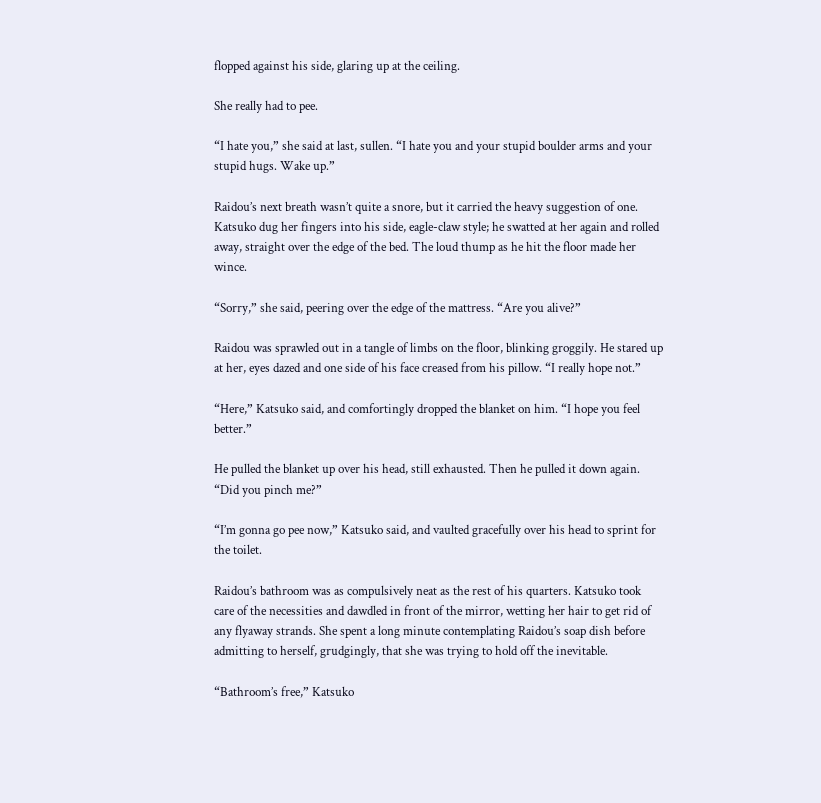flopped against his side, glaring up at the ceiling.

She really had to pee.

“I hate you,” she said at last, sullen. “I hate you and your stupid boulder arms and your stupid hugs. Wake up.”

Raidou’s next breath wasn’t quite a snore, but it carried the heavy suggestion of one. Katsuko dug her fingers into his side, eagle-claw style; he swatted at her again and rolled away, straight over the edge of the bed. The loud thump as he hit the floor made her wince.

“Sorry,” she said, peering over the edge of the mattress. “Are you alive?”

Raidou was sprawled out in a tangle of limbs on the floor, blinking groggily. He stared up at her, eyes dazed and one side of his face creased from his pillow. “I really hope not.”

“Here,” Katsuko said, and comfortingly dropped the blanket on him. “I hope you feel better.”

He pulled the blanket up over his head, still exhausted. Then he pulled it down again. “Did you pinch me?”

“I’m gonna go pee now,” Katsuko said, and vaulted gracefully over his head to sprint for the toilet.

Raidou’s bathroom was as compulsively neat as the rest of his quarters. Katsuko took care of the necessities and dawdled in front of the mirror, wetting her hair to get rid of any flyaway strands. She spent a long minute contemplating Raidou’s soap dish before admitting to herself, grudgingly, that she was trying to hold off the inevitable.

“Bathroom’s free,” Katsuko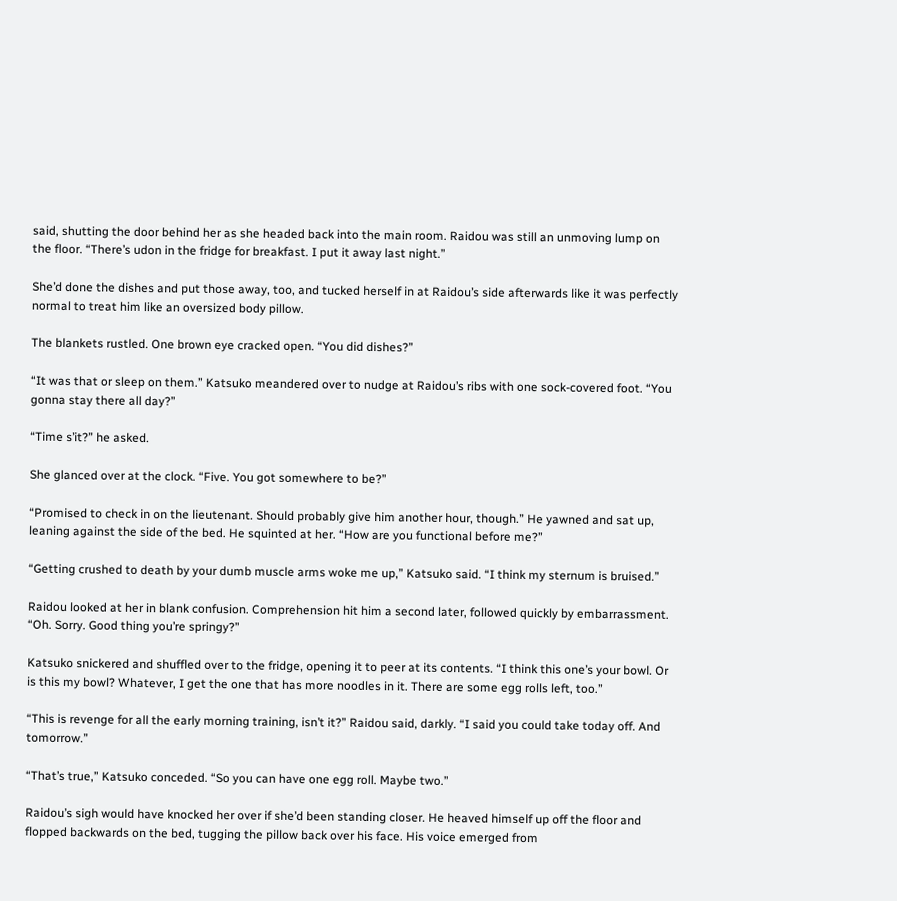said, shutting the door behind her as she headed back into the main room. Raidou was still an unmoving lump on the floor. “There’s udon in the fridge for breakfast. I put it away last night.”

She’d done the dishes and put those away, too, and tucked herself in at Raidou’s side afterwards like it was perfectly normal to treat him like an oversized body pillow.

The blankets rustled. One brown eye cracked open. “You did dishes?”

“It was that or sleep on them.” Katsuko meandered over to nudge at Raidou’s ribs with one sock-covered foot. “You gonna stay there all day?”

“Time s’it?” he asked.

She glanced over at the clock. “Five. You got somewhere to be?”

“Promised to check in on the lieutenant. Should probably give him another hour, though.” He yawned and sat up, leaning against the side of the bed. He squinted at her. “How are you functional before me?”

“Getting crushed to death by your dumb muscle arms woke me up,” Katsuko said. “I think my sternum is bruised.”

Raidou looked at her in blank confusion. Comprehension hit him a second later, followed quickly by embarrassment. “Oh. Sorry. Good thing you’re springy?”

Katsuko snickered and shuffled over to the fridge, opening it to peer at its contents. “I think this one’s your bowl. Or is this my bowl? Whatever, I get the one that has more noodles in it. There are some egg rolls left, too.”

“This is revenge for all the early morning training, isn’t it?” Raidou said, darkly. “I said you could take today off. And tomorrow.”

“That’s true,” Katsuko conceded. “So you can have one egg roll. Maybe two.”

Raidou’s sigh would have knocked her over if she’d been standing closer. He heaved himself up off the floor and flopped backwards on the bed, tugging the pillow back over his face. His voice emerged from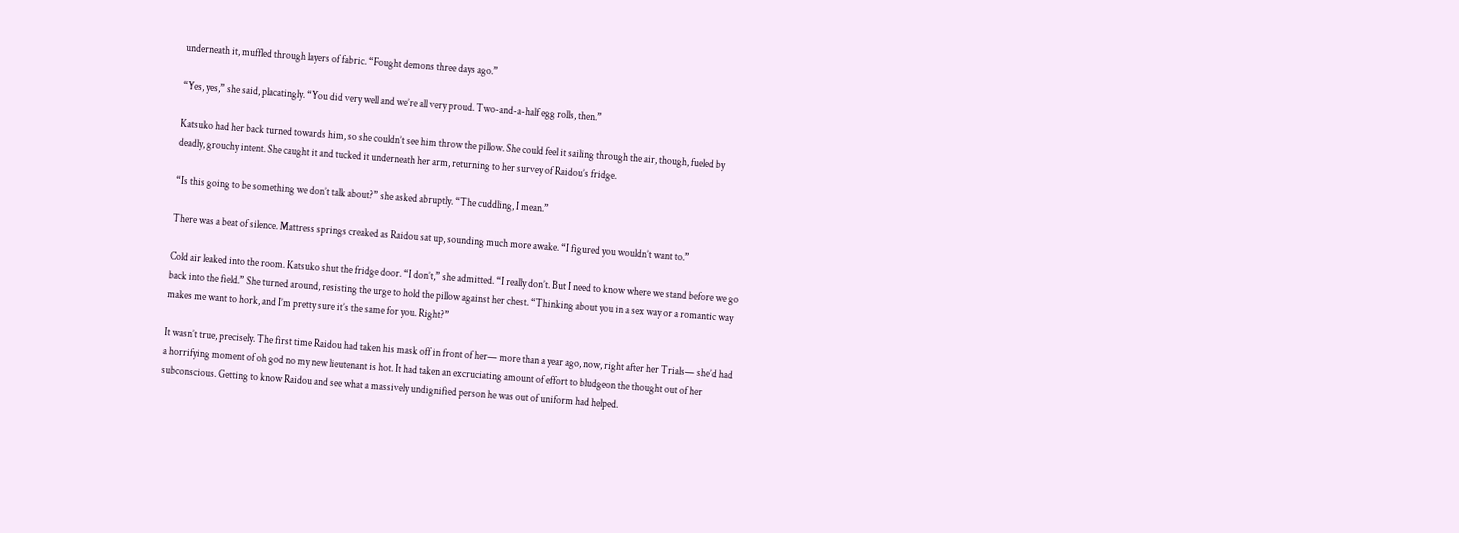underneath it, muffled through layers of fabric. “Fought demons three days ago.”

“Yes, yes,” she said, placatingly. “You did very well and we’re all very proud. Two-and-a-half egg rolls, then.”

Katsuko had her back turned towards him, so she couldn’t see him throw the pillow. She could feel it sailing through the air, though, fueled by deadly, grouchy intent. She caught it and tucked it underneath her arm, returning to her survey of Raidou’s fridge.

“Is this going to be something we don’t talk about?” she asked abruptly. “The cuddling, I mean.”

There was a beat of silence. Mattress springs creaked as Raidou sat up, sounding much more awake. “I figured you wouldn’t want to.”

Cold air leaked into the room. Katsuko shut the fridge door. “I don’t,” she admitted. “I really don’t. But I need to know where we stand before we go back into the field.” She turned around, resisting the urge to hold the pillow against her chest. “Thinking about you in a sex way or a romantic way makes me want to hork, and I’m pretty sure it’s the same for you. Right?”

It wasn’t true, precisely. The first time Raidou had taken his mask off in front of her— more than a year ago, now, right after her Trials— she’d had a horrifying moment of oh god no my new lieutenant is hot. It had taken an excruciating amount of effort to bludgeon the thought out of her subconscious. Getting to know Raidou and see what a massively undignified person he was out of uniform had helped.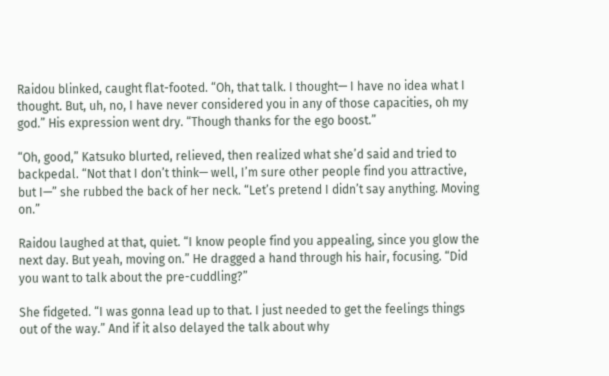Raidou blinked, caught flat-footed. “Oh, that talk. I thought— I have no idea what I thought. But, uh, no, I have never considered you in any of those capacities, oh my god.” His expression went dry. “Though thanks for the ego boost.”

“Oh, good,” Katsuko blurted, relieved, then realized what she’d said and tried to backpedal. “Not that I don’t think— well, I’m sure other people find you attractive, but I—” she rubbed the back of her neck. “Let’s pretend I didn’t say anything. Moving on.”

Raidou laughed at that, quiet. “I know people find you appealing, since you glow the next day. But yeah, moving on.” He dragged a hand through his hair, focusing. “Did you want to talk about the pre-cuddling?”

She fidgeted. “I was gonna lead up to that. I just needed to get the feelings things out of the way.” And if it also delayed the talk about why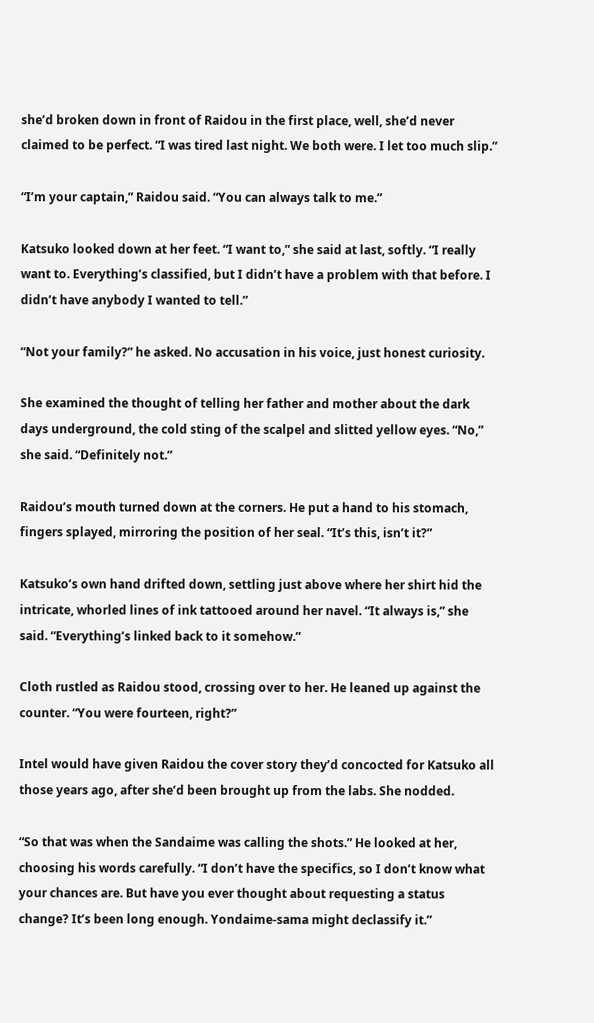she’d broken down in front of Raidou in the first place, well, she’d never claimed to be perfect. “I was tired last night. We both were. I let too much slip.”

“I’m your captain,” Raidou said. “You can always talk to me.”

Katsuko looked down at her feet. “I want to,” she said at last, softly. “I really want to. Everything’s classified, but I didn’t have a problem with that before. I didn’t have anybody I wanted to tell.”

“Not your family?” he asked. No accusation in his voice, just honest curiosity.

She examined the thought of telling her father and mother about the dark days underground, the cold sting of the scalpel and slitted yellow eyes. “No,” she said. “Definitely not.”

Raidou’s mouth turned down at the corners. He put a hand to his stomach, fingers splayed, mirroring the position of her seal. “It’s this, isn’t it?”

Katsuko’s own hand drifted down, settling just above where her shirt hid the intricate, whorled lines of ink tattooed around her navel. “It always is,” she said. “Everything’s linked back to it somehow.”

Cloth rustled as Raidou stood, crossing over to her. He leaned up against the counter. “You were fourteen, right?”

Intel would have given Raidou the cover story they’d concocted for Katsuko all those years ago, after she’d been brought up from the labs. She nodded.

“So that was when the Sandaime was calling the shots.” He looked at her, choosing his words carefully. “I don’t have the specifics, so I don’t know what your chances are. But have you ever thought about requesting a status change? It’s been long enough. Yondaime-sama might declassify it.”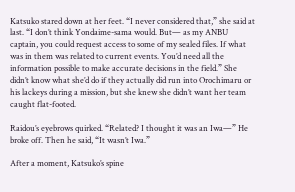Katsuko stared down at her feet. “I never considered that,” she said at last. “I don’t think Yondaime-sama would. But— as my ANBU captain, you could request access to some of my sealed files. If what was in them was related to current events. You’d need all the information possible to make accurate decisions in the field.” She didn’t know what she’d do if they actually did run into Orochimaru or his lackeys during a mission, but she knew she didn’t want her team caught flat-footed.

Raidou’s eyebrows quirked. “Related? I thought it was an Iwa—” He broke off. Then he said, “It wasn’t Iwa.”

After a moment, Katsuko’s spine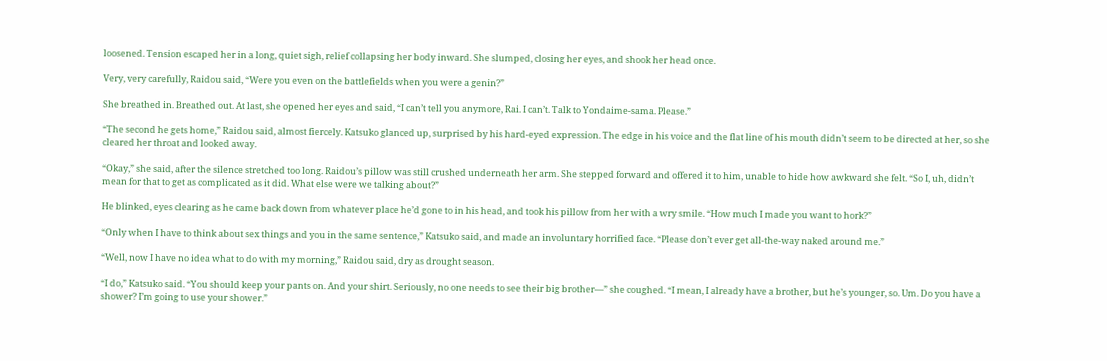loosened. Tension escaped her in a long, quiet sigh, relief collapsing her body inward. She slumped, closing her eyes, and shook her head once.

Very, very carefully, Raidou said, “Were you even on the battlefields when you were a genin?”

She breathed in. Breathed out. At last, she opened her eyes and said, “I can’t tell you anymore, Rai. I can’t. Talk to Yondaime-sama. Please.”

“The second he gets home,” Raidou said, almost fiercely. Katsuko glanced up, surprised by his hard-eyed expression. The edge in his voice and the flat line of his mouth didn’t seem to be directed at her, so she cleared her throat and looked away.

“Okay,” she said, after the silence stretched too long. Raidou’s pillow was still crushed underneath her arm. She stepped forward and offered it to him, unable to hide how awkward she felt. “So I, uh, didn’t mean for that to get as complicated as it did. What else were we talking about?”

He blinked, eyes clearing as he came back down from whatever place he’d gone to in his head, and took his pillow from her with a wry smile. “How much I made you want to hork?”

“Only when I have to think about sex things and you in the same sentence,” Katsuko said, and made an involuntary horrified face. “Please don’t ever get all-the-way naked around me.”

“Well, now I have no idea what to do with my morning,” Raidou said, dry as drought season.

“I do,” Katsuko said. “You should keep your pants on. And your shirt. Seriously, no one needs to see their big brother—” she coughed. “I mean, I already have a brother, but he’s younger, so. Um. Do you have a shower? I’m going to use your shower.”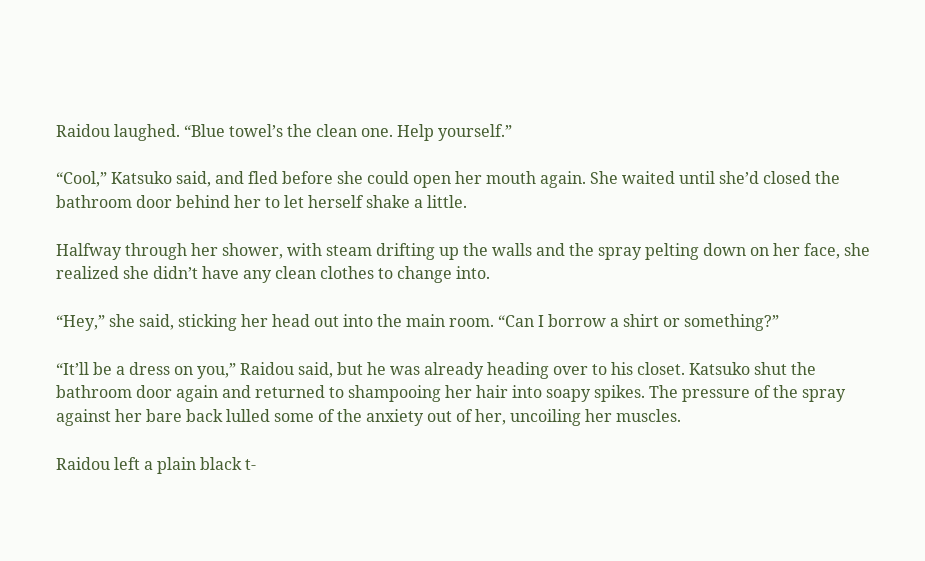Raidou laughed. “Blue towel’s the clean one. Help yourself.”

“Cool,” Katsuko said, and fled before she could open her mouth again. She waited until she’d closed the bathroom door behind her to let herself shake a little.

Halfway through her shower, with steam drifting up the walls and the spray pelting down on her face, she realized she didn’t have any clean clothes to change into.

“Hey,” she said, sticking her head out into the main room. “Can I borrow a shirt or something?”

“It’ll be a dress on you,” Raidou said, but he was already heading over to his closet. Katsuko shut the bathroom door again and returned to shampooing her hair into soapy spikes. The pressure of the spray against her bare back lulled some of the anxiety out of her, uncoiling her muscles.

Raidou left a plain black t-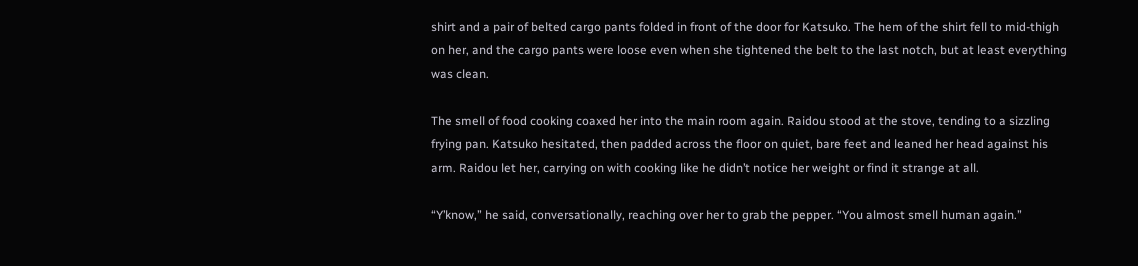shirt and a pair of belted cargo pants folded in front of the door for Katsuko. The hem of the shirt fell to mid-thigh on her, and the cargo pants were loose even when she tightened the belt to the last notch, but at least everything was clean.

The smell of food cooking coaxed her into the main room again. Raidou stood at the stove, tending to a sizzling frying pan. Katsuko hesitated, then padded across the floor on quiet, bare feet and leaned her head against his arm. Raidou let her, carrying on with cooking like he didn’t notice her weight or find it strange at all.

“Y’know,” he said, conversationally, reaching over her to grab the pepper. “You almost smell human again.”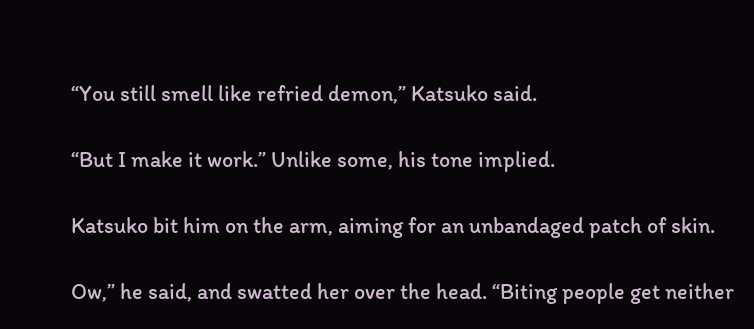“You still smell like refried demon,” Katsuko said.

“But I make it work.” Unlike some, his tone implied.

Katsuko bit him on the arm, aiming for an unbandaged patch of skin.

Ow,” he said, and swatted her over the head. “Biting people get neither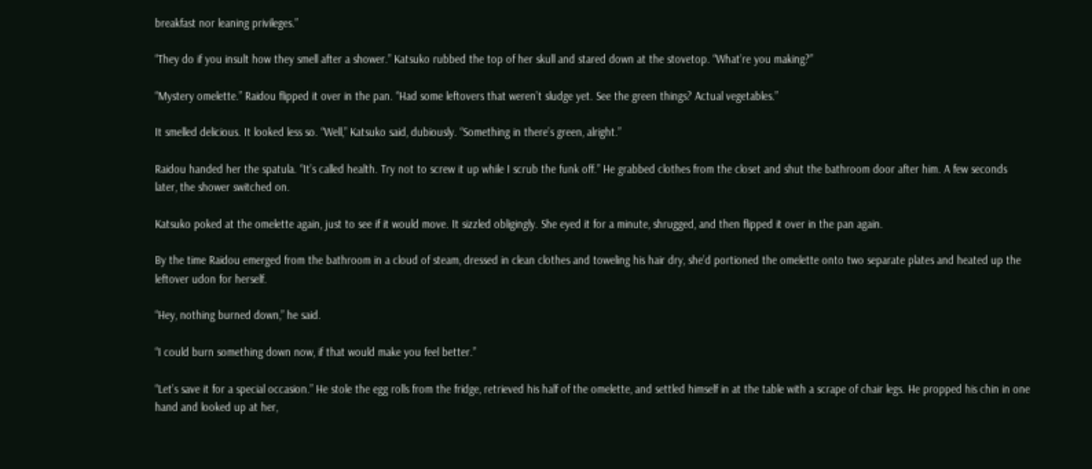breakfast nor leaning privileges.”

“They do if you insult how they smell after a shower.” Katsuko rubbed the top of her skull and stared down at the stovetop. “What’re you making?”

“Mystery omelette.” Raidou flipped it over in the pan. “Had some leftovers that weren’t sludge yet. See the green things? Actual vegetables.”

It smelled delicious. It looked less so. “Well,” Katsuko said, dubiously. “Something in there’s green, alright.”

Raidou handed her the spatula. “It’s called health. Try not to screw it up while I scrub the funk off.” He grabbed clothes from the closet and shut the bathroom door after him. A few seconds later, the shower switched on.

Katsuko poked at the omelette again, just to see if it would move. It sizzled obligingly. She eyed it for a minute, shrugged, and then flipped it over in the pan again.

By the time Raidou emerged from the bathroom in a cloud of steam, dressed in clean clothes and toweling his hair dry, she’d portioned the omelette onto two separate plates and heated up the leftover udon for herself.

“Hey, nothing burned down,” he said.

“I could burn something down now, if that would make you feel better.”

“Let’s save it for a special occasion.” He stole the egg rolls from the fridge, retrieved his half of the omelette, and settled himself in at the table with a scrape of chair legs. He propped his chin in one hand and looked up at her,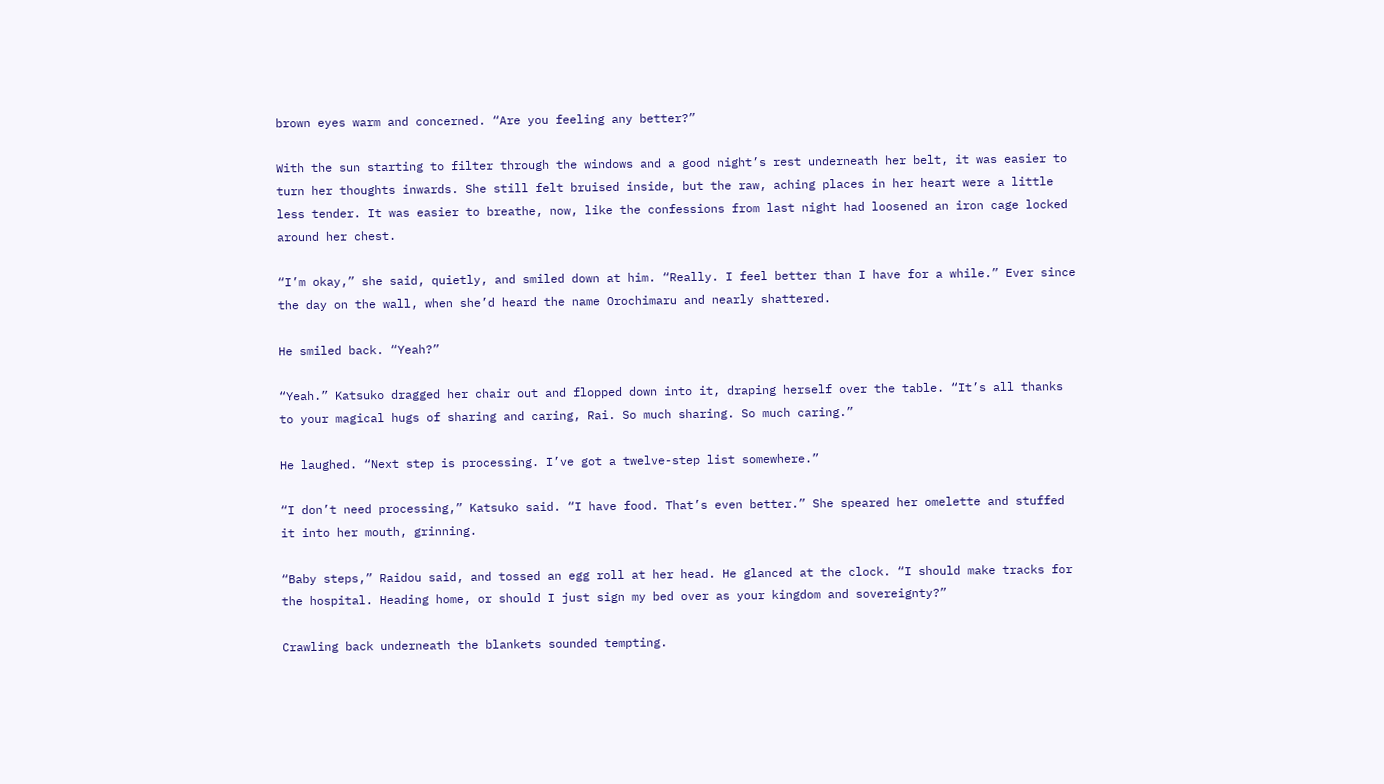brown eyes warm and concerned. “Are you feeling any better?”

With the sun starting to filter through the windows and a good night’s rest underneath her belt, it was easier to turn her thoughts inwards. She still felt bruised inside, but the raw, aching places in her heart were a little less tender. It was easier to breathe, now, like the confessions from last night had loosened an iron cage locked around her chest.

“I’m okay,” she said, quietly, and smiled down at him. “Really. I feel better than I have for a while.” Ever since the day on the wall, when she’d heard the name Orochimaru and nearly shattered.

He smiled back. “Yeah?”

“Yeah.” Katsuko dragged her chair out and flopped down into it, draping herself over the table. “It’s all thanks to your magical hugs of sharing and caring, Rai. So much sharing. So much caring.”

He laughed. “Next step is processing. I’ve got a twelve-step list somewhere.”

“I don’t need processing,” Katsuko said. “I have food. That’s even better.” She speared her omelette and stuffed it into her mouth, grinning.

“Baby steps,” Raidou said, and tossed an egg roll at her head. He glanced at the clock. “I should make tracks for the hospital. Heading home, or should I just sign my bed over as your kingdom and sovereignty?”

Crawling back underneath the blankets sounded tempting.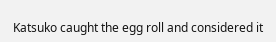Katsuko caught the egg roll and considered it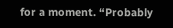for a moment. “Probably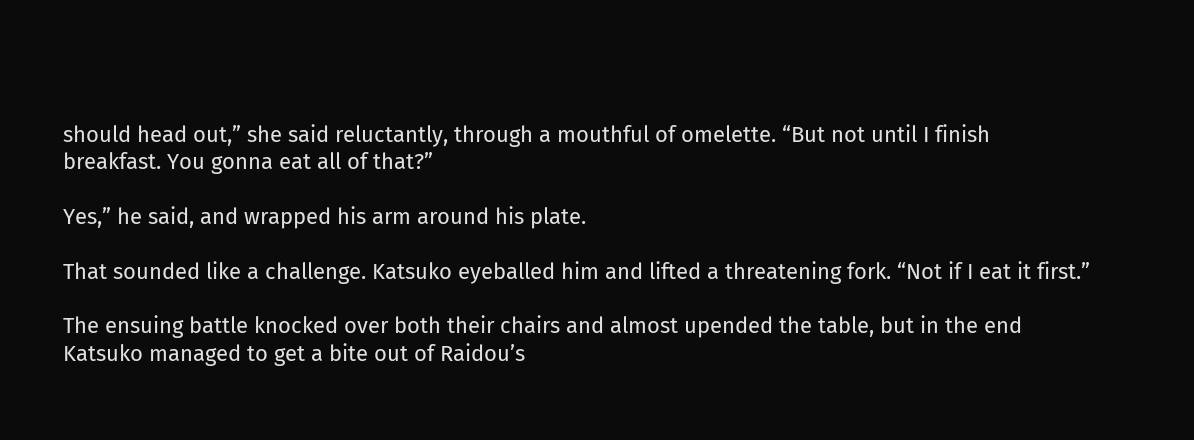should head out,” she said reluctantly, through a mouthful of omelette. “But not until I finish breakfast. You gonna eat all of that?”

Yes,” he said, and wrapped his arm around his plate.

That sounded like a challenge. Katsuko eyeballed him and lifted a threatening fork. “Not if I eat it first.”

The ensuing battle knocked over both their chairs and almost upended the table, but in the end Katsuko managed to get a bite out of Raidou’s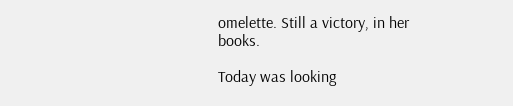omelette. Still a victory, in her books.

Today was looking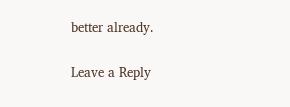better already.

Leave a Reply